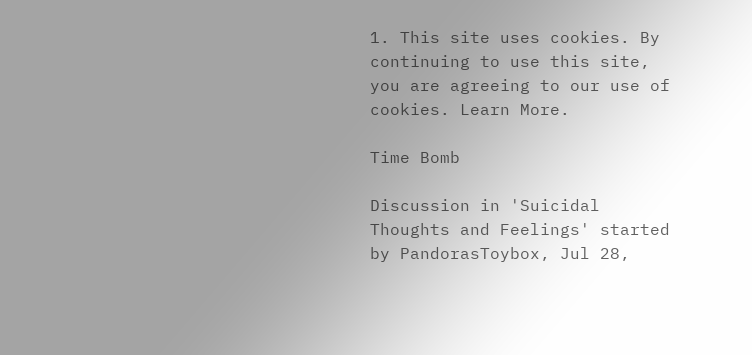1. This site uses cookies. By continuing to use this site, you are agreeing to our use of cookies. Learn More.

Time Bomb

Discussion in 'Suicidal Thoughts and Feelings' started by PandorasToybox, Jul 28,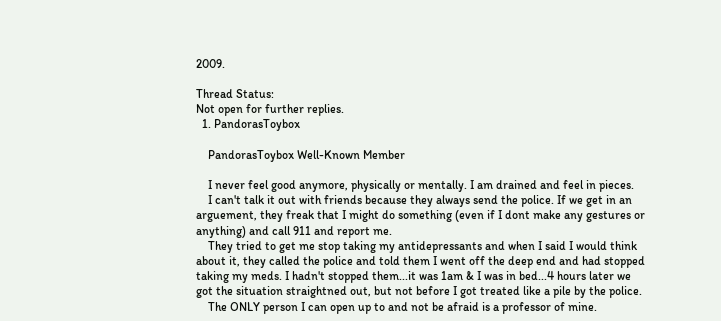2009.

Thread Status:
Not open for further replies.
  1. PandorasToybox

    PandorasToybox Well-Known Member

    I never feel good anymore, physically or mentally. I am drained and feel in pieces.
    I can't talk it out with friends because they always send the police. If we get in an arguement, they freak that I might do something (even if I dont make any gestures or anything) and call 911 and report me.
    They tried to get me stop taking my antidepressants and when I said I would think about it, they called the police and told them I went off the deep end and had stopped taking my meds. I hadn't stopped them...it was 1am & I was in bed...4 hours later we got the situation straightned out, but not before I got treated like a pile by the police.
    The ONLY person I can open up to and not be afraid is a professor of mine.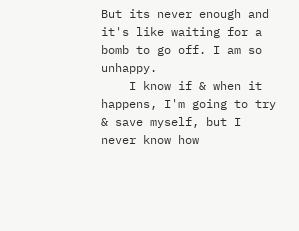But its never enough and it's like waiting for a bomb to go off. I am so unhappy.
    I know if & when it happens, I'm going to try & save myself, but I never know how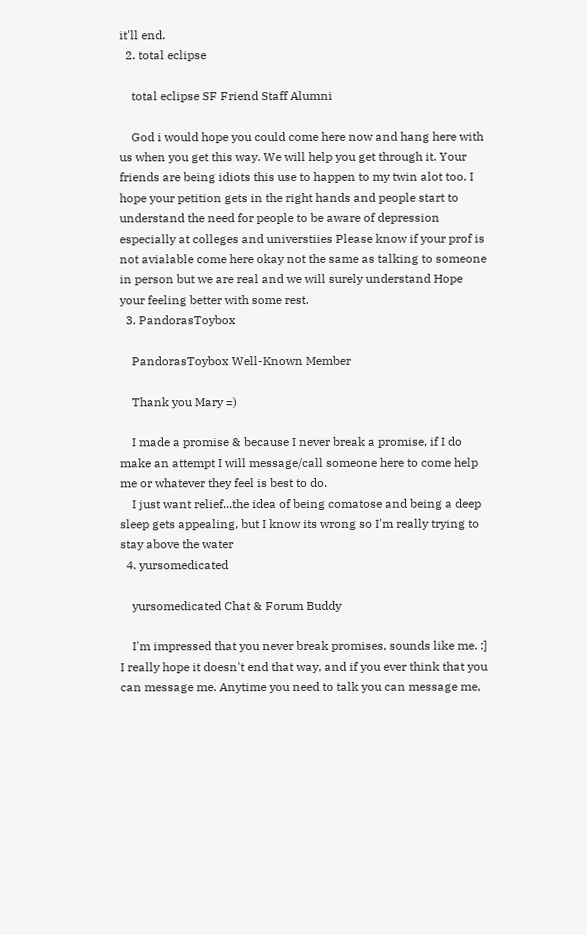it'll end.
  2. total eclipse

    total eclipse SF Friend Staff Alumni

    God i would hope you could come here now and hang here with us when you get this way. We will help you get through it. Your friends are being idiots this use to happen to my twin alot too. I hope your petition gets in the right hands and people start to understand the need for people to be aware of depression especially at colleges and universtiies Please know if your prof is not avialable come here okay not the same as talking to someone in person but we are real and we will surely understand Hope your feeling better with some rest.
  3. PandorasToybox

    PandorasToybox Well-Known Member

    Thank you Mary =)

    I made a promise & because I never break a promise, if I do make an attempt I will message/call someone here to come help me or whatever they feel is best to do.
    I just want relief...the idea of being comatose and being a deep sleep gets appealing, but I know its wrong so I'm really trying to stay above the water
  4. yursomedicated

    yursomedicated Chat & Forum Buddy

    I'm impressed that you never break promises, sounds like me. :] I really hope it doesn't end that way, and if you ever think that you can message me. Anytime you need to talk you can message me,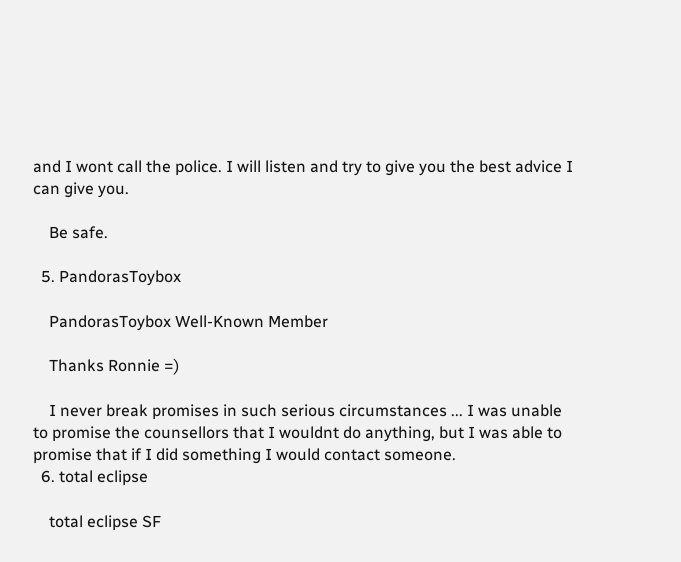and I wont call the police. I will listen and try to give you the best advice I can give you.

    Be safe.

  5. PandorasToybox

    PandorasToybox Well-Known Member

    Thanks Ronnie =)

    I never break promises in such serious circumstances ... I was unable to promise the counsellors that I wouldnt do anything, but I was able to promise that if I did something I would contact someone.
  6. total eclipse

    total eclipse SF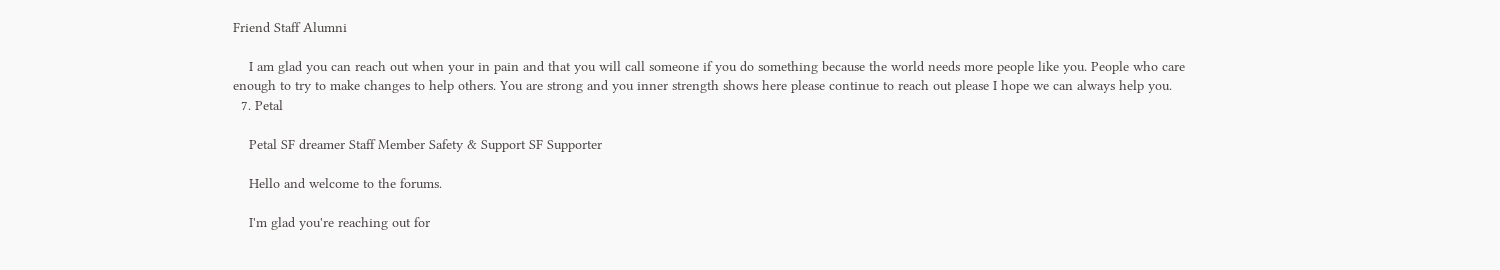Friend Staff Alumni

    I am glad you can reach out when your in pain and that you will call someone if you do something because the world needs more people like you. People who care enough to try to make changes to help others. You are strong and you inner strength shows here please continue to reach out please I hope we can always help you.
  7. Petal

    Petal SF dreamer Staff Member Safety & Support SF Supporter

    Hello and welcome to the forums.

    I'm glad you're reaching out for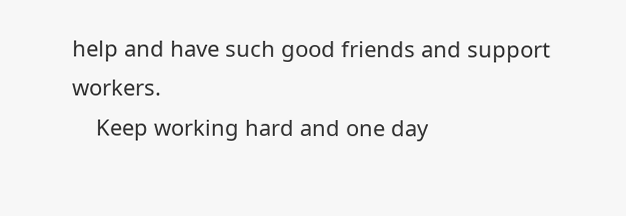help and have such good friends and support workers.
    Keep working hard and one day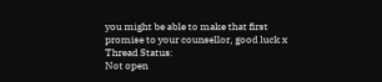you might be able to make that first promise to your counsellor, good luck x
Thread Status:
Not open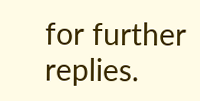for further replies.